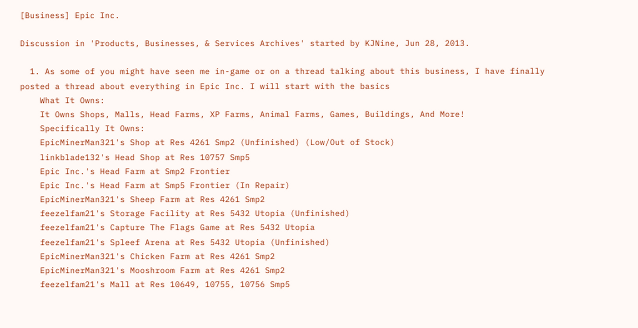[Business] Epic Inc.

Discussion in 'Products, Businesses, & Services Archives' started by KJNine, Jun 28, 2013.

  1. As some of you might have seen me in-game or on a thread talking about this business, I have finally posted a thread about everything in Epic Inc. I will start with the basics
    What It Owns:
    It Owns Shops, Malls, Head Farms, XP Farms, Animal Farms, Games, Buildings, And More!
    Specifically It Owns:
    EpicMinerMan321's Shop at Res 4261 Smp2 (Unfinished) (Low/Out of Stock)
    linkblade132's Head Shop at Res 10757 Smp5
    Epic Inc.'s Head Farm at Smp2 Frontier
    Epic Inc.'s Head Farm at Smp5 Frontier (In Repair)
    EpicMinerMan321's Sheep Farm at Res 4261 Smp2
    feezelfam21's Storage Facility at Res 5432 Utopia (Unfinished)
    feezelfam21's Capture The Flags Game at Res 5432 Utopia
    feezelfam21's Spleef Arena at Res 5432 Utopia (Unfinished)
    EpicMinerMan321's Chicken Farm at Res 4261 Smp2
    EpicMinerMan321's Mooshroom Farm at Res 4261 Smp2
    feezelfam21's Mall at Res 10649, 10755, 10756 Smp5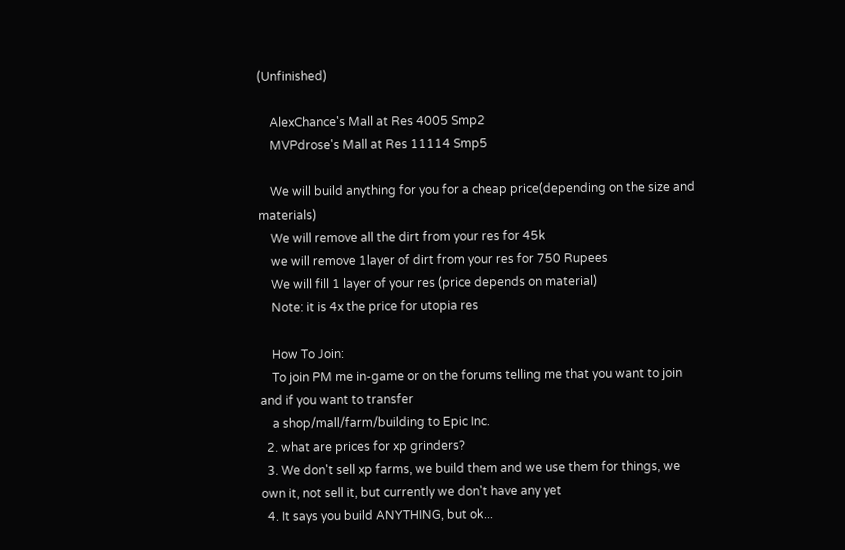(Unfinished)

    AlexChance's Mall at Res 4005 Smp2
    MVPdrose's Mall at Res 11114 Smp5

    We will build anything for you for a cheap price(depending on the size and materials)
    We will remove all the dirt from your res for 45k
    we will remove 1layer of dirt from your res for 750 Rupees
    We will fill 1 layer of your res (price depends on material)
    Note: it is 4x the price for utopia res

    How To Join:
    To join PM me in-game or on the forums telling me that you want to join and if you want to transfer
    a shop/mall/farm/building to Epic Inc.
  2. what are prices for xp grinders?
  3. We don't sell xp farms, we build them and we use them for things, we own it, not sell it, but currently we don't have any yet
  4. It says you build ANYTHING, but ok...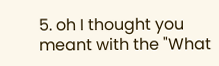5. oh I thought you meant with the "What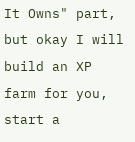It Owns" part, but okay I will build an XP farm for you, start a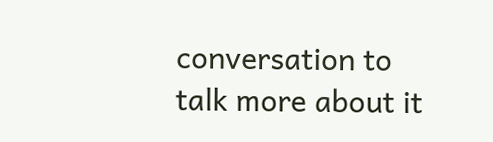conversation to talk more about it